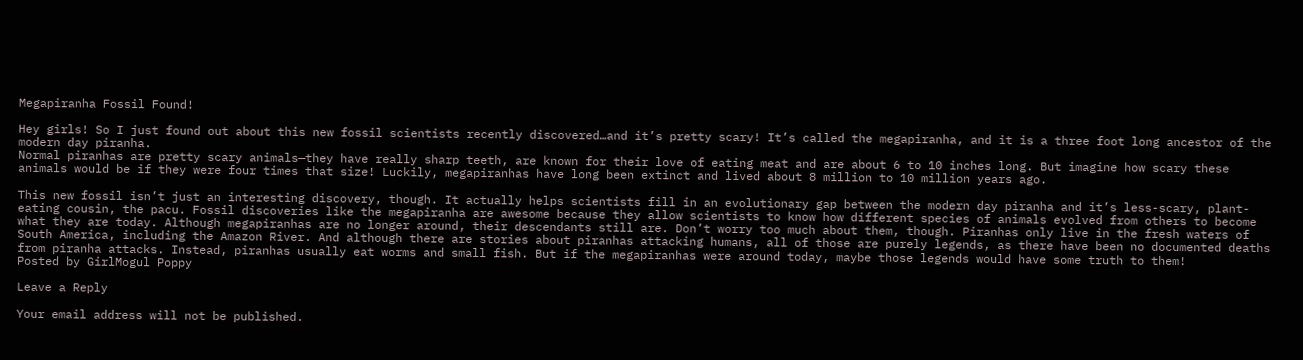Megapiranha Fossil Found!

Hey girls! So I just found out about this new fossil scientists recently discovered…and it’s pretty scary! It’s called the megapiranha, and it is a three foot long ancestor of the modern day piranha.
Normal piranhas are pretty scary animals—they have really sharp teeth, are known for their love of eating meat and are about 6 to 10 inches long. But imagine how scary these animals would be if they were four times that size! Luckily, megapiranhas have long been extinct and lived about 8 million to 10 million years ago.

This new fossil isn’t just an interesting discovery, though. It actually helps scientists fill in an evolutionary gap between the modern day piranha and it’s less-scary, plant-eating cousin, the pacu. Fossil discoveries like the megapiranha are awesome because they allow scientists to know how different species of animals evolved from others to become what they are today. Although megapiranhas are no longer around, their descendants still are. Don’t worry too much about them, though. Piranhas only live in the fresh waters of South America, including the Amazon River. And although there are stories about piranhas attacking humans, all of those are purely legends, as there have been no documented deaths from piranha attacks. Instead, piranhas usually eat worms and small fish. But if the megapiranhas were around today, maybe those legends would have some truth to them!
Posted by GirlMogul Poppy

Leave a Reply

Your email address will not be published.